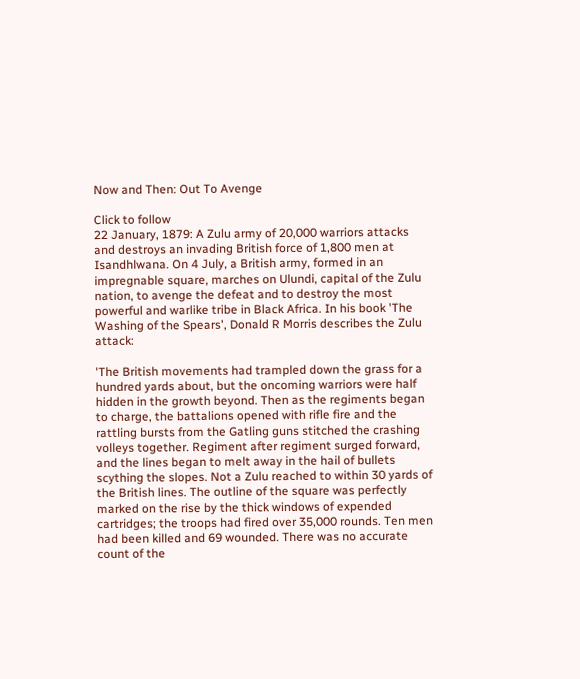Now and Then: Out To Avenge

Click to follow
22 January, 1879: A Zulu army of 20,000 warriors attacks and destroys an invading British force of 1,800 men at Isandhlwana. On 4 July, a British army, formed in an impregnable square, marches on Ulundi, capital of the Zulu nation, to avenge the defeat and to destroy the most powerful and warlike tribe in Black Africa. In his book 'The Washing of the Spears', Donald R Morris describes the Zulu attack:

'The British movements had trampled down the grass for a hundred yards about, but the oncoming warriors were half hidden in the growth beyond. Then as the regiments began to charge, the battalions opened with rifle fire and the rattling bursts from the Gatling guns stitched the crashing volleys together. Regiment after regiment surged forward, and the lines began to melt away in the hail of bullets scything the slopes. Not a Zulu reached to within 30 yards of the British lines. The outline of the square was perfectly marked on the rise by the thick windows of expended cartridges; the troops had fired over 35,000 rounds. Ten men had been killed and 69 wounded. There was no accurate count of the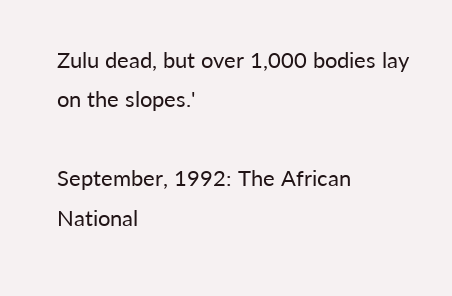Zulu dead, but over 1,000 bodies lay on the slopes.'

September, 1992: The African National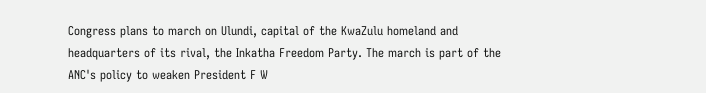Congress plans to march on Ulundi, capital of the KwaZulu homeland and headquarters of its rival, the Inkatha Freedom Party. The march is part of the ANC's policy to weaken President F W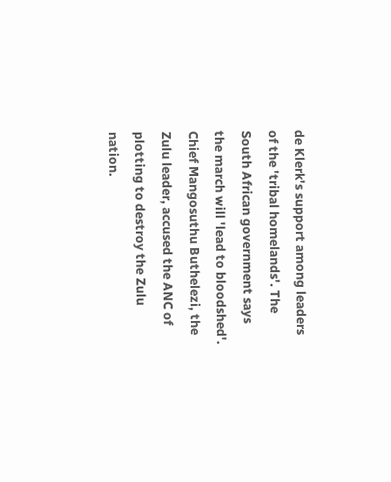de Klerk's support among leaders of the 'tribal homelands'. The South African government says the march will 'lead to bloodshed'. Chief Mangosuthu Buthelezi, the Zulu leader, accused the ANC of plotting to destroy the Zulu nation.